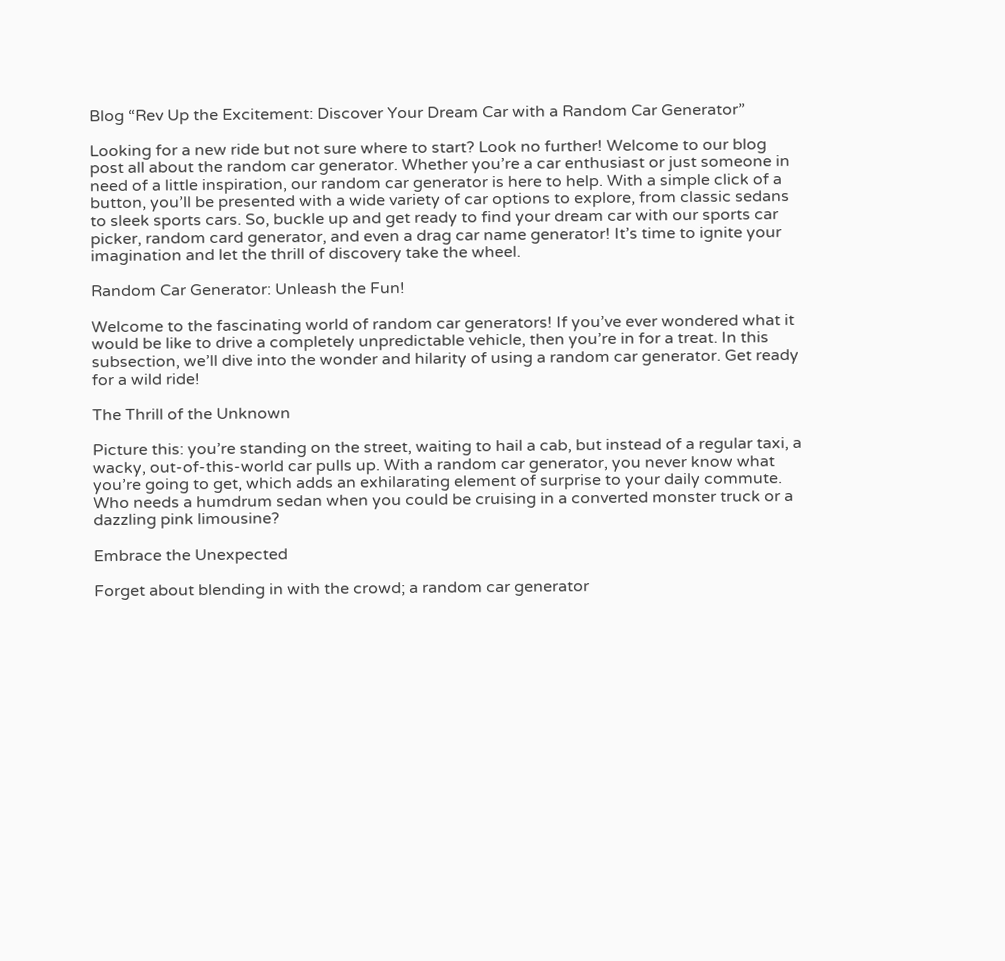Blog “Rev Up the Excitement: Discover Your Dream Car with a Random Car Generator”

Looking for a new ride but not sure where to start? Look no further! Welcome to our blog post all about the random car generator. Whether you’re a car enthusiast or just someone in need of a little inspiration, our random car generator is here to help. With a simple click of a button, you’ll be presented with a wide variety of car options to explore, from classic sedans to sleek sports cars. So, buckle up and get ready to find your dream car with our sports car picker, random card generator, and even a drag car name generator! It’s time to ignite your imagination and let the thrill of discovery take the wheel.

Random Car Generator: Unleash the Fun!

Welcome to the fascinating world of random car generators! If you’ve ever wondered what it would be like to drive a completely unpredictable vehicle, then you’re in for a treat. In this subsection, we’ll dive into the wonder and hilarity of using a random car generator. Get ready for a wild ride!

The Thrill of the Unknown

Picture this: you’re standing on the street, waiting to hail a cab, but instead of a regular taxi, a wacky, out-of-this-world car pulls up. With a random car generator, you never know what you’re going to get, which adds an exhilarating element of surprise to your daily commute. Who needs a humdrum sedan when you could be cruising in a converted monster truck or a dazzling pink limousine?

Embrace the Unexpected

Forget about blending in with the crowd; a random car generator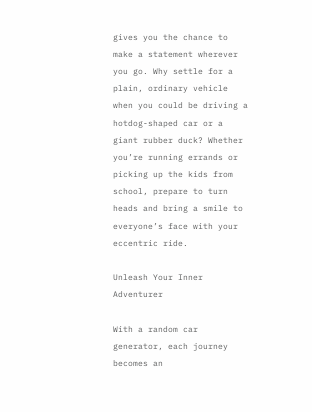gives you the chance to make a statement wherever you go. Why settle for a plain, ordinary vehicle when you could be driving a hotdog-shaped car or a giant rubber duck? Whether you’re running errands or picking up the kids from school, prepare to turn heads and bring a smile to everyone’s face with your eccentric ride.

Unleash Your Inner Adventurer

With a random car generator, each journey becomes an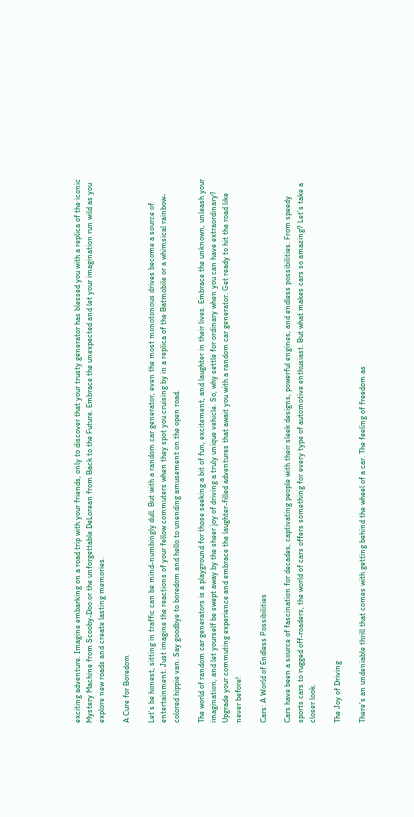exciting adventure. Imagine embarking on a road trip with your friends, only to discover that your trusty generator has blessed you with a replica of the iconic Mystery Machine from Scooby-Doo or the unforgettable DeLorean from Back to the Future. Embrace the unexpected and let your imagination run wild as you explore new roads and create lasting memories.

A Cure for Boredom

Let’s be honest, sitting in traffic can be mind-numbingly dull. But with a random car generator, even the most monotonous drives become a source of entertainment. Just imagine the reactions of your fellow commuters when they spot you cruising by in a replica of the Batmobile or a whimsical rainbow-colored hippie van. Say goodbye to boredom and hello to unending amusement on the open road.

The world of random car generators is a playground for those seeking a bit of fun, excitement, and laughter in their lives. Embrace the unknown, unleash your imagination, and let yourself be swept away by the sheer joy of driving a truly unique vehicle. So, why settle for ordinary when you can have extraordinary? Upgrade your commuting experience and embrace the laughter-filled adventures that await you with a random car generator. Get ready to hit the road like never before!

Cars: A World of Endless Possibilities

Cars have been a source of fascination for decades, captivating people with their sleek designs, powerful engines, and endless possibilities. From speedy sports cars to rugged off-roaders, the world of cars offers something for every type of automotive enthusiast. But what makes cars so amazing? Let’s take a closer look.

The Joy of Driving

There’s an undeniable thrill that comes with getting behind the wheel of a car. The feeling of freedom as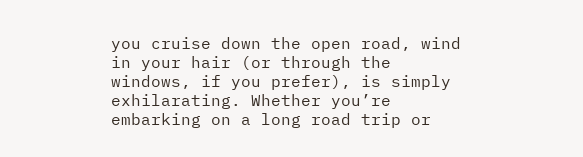you cruise down the open road, wind in your hair (or through the windows, if you prefer), is simply exhilarating. Whether you’re embarking on a long road trip or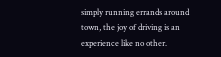simply running errands around town, the joy of driving is an experience like no other.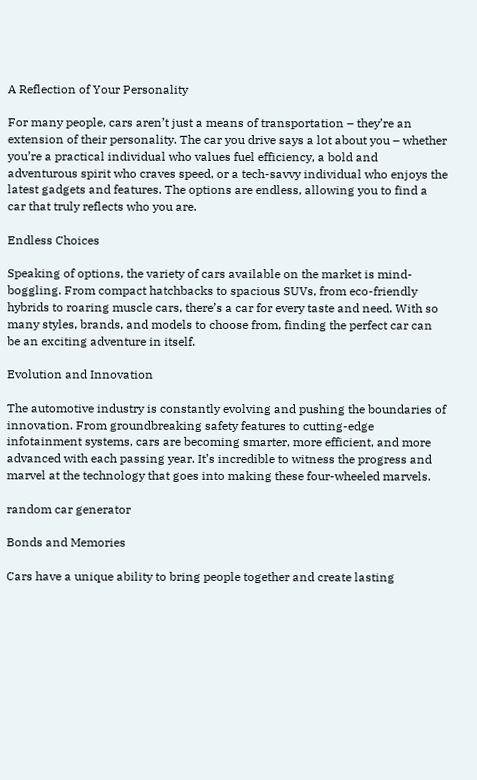A Reflection of Your Personality

For many people, cars aren’t just a means of transportation – they’re an extension of their personality. The car you drive says a lot about you – whether you’re a practical individual who values fuel efficiency, a bold and adventurous spirit who craves speed, or a tech-savvy individual who enjoys the latest gadgets and features. The options are endless, allowing you to find a car that truly reflects who you are.

Endless Choices

Speaking of options, the variety of cars available on the market is mind-boggling. From compact hatchbacks to spacious SUVs, from eco-friendly hybrids to roaring muscle cars, there’s a car for every taste and need. With so many styles, brands, and models to choose from, finding the perfect car can be an exciting adventure in itself.

Evolution and Innovation

The automotive industry is constantly evolving and pushing the boundaries of innovation. From groundbreaking safety features to cutting-edge infotainment systems, cars are becoming smarter, more efficient, and more advanced with each passing year. It’s incredible to witness the progress and marvel at the technology that goes into making these four-wheeled marvels.

random car generator

Bonds and Memories

Cars have a unique ability to bring people together and create lasting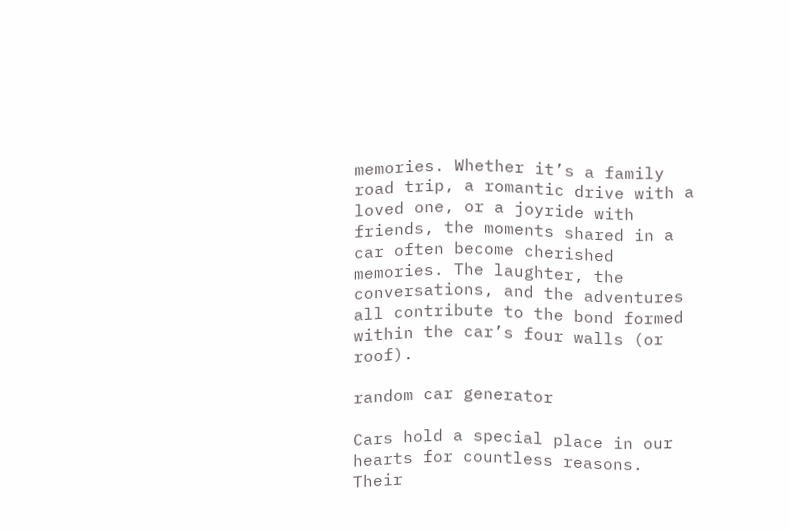memories. Whether it’s a family road trip, a romantic drive with a loved one, or a joyride with friends, the moments shared in a car often become cherished memories. The laughter, the conversations, and the adventures all contribute to the bond formed within the car’s four walls (or roof).

random car generator

Cars hold a special place in our hearts for countless reasons. Their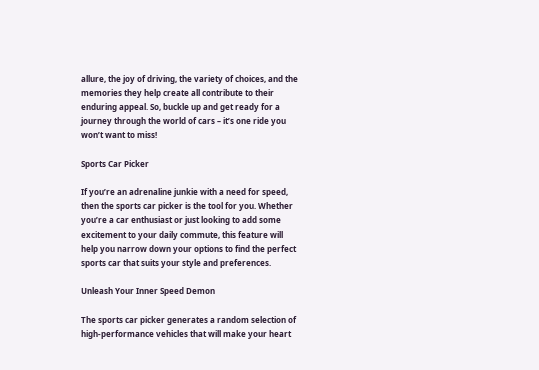allure, the joy of driving, the variety of choices, and the memories they help create all contribute to their enduring appeal. So, buckle up and get ready for a journey through the world of cars – it’s one ride you won’t want to miss!

Sports Car Picker

If you’re an adrenaline junkie with a need for speed, then the sports car picker is the tool for you. Whether you’re a car enthusiast or just looking to add some excitement to your daily commute, this feature will help you narrow down your options to find the perfect sports car that suits your style and preferences.

Unleash Your Inner Speed Demon

The sports car picker generates a random selection of high-performance vehicles that will make your heart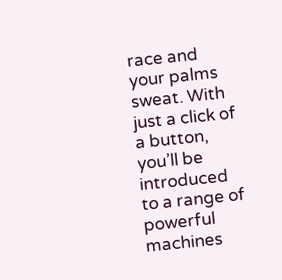race and your palms sweat. With just a click of a button, you’ll be introduced to a range of powerful machines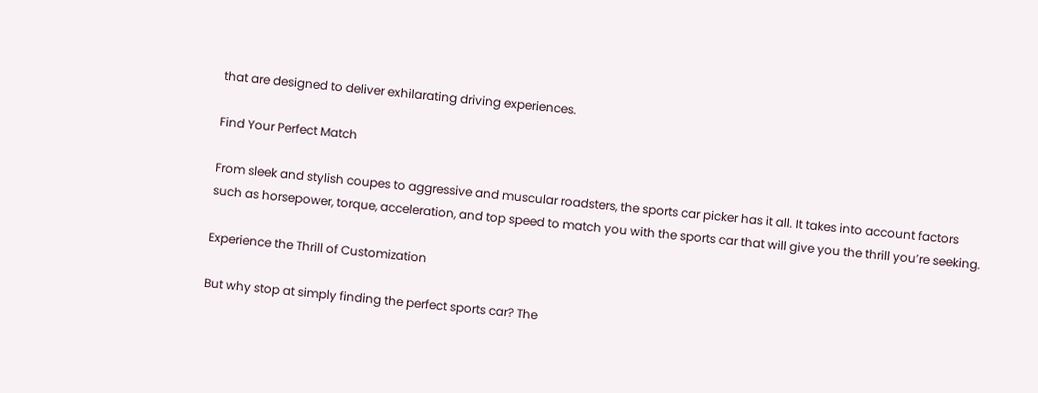that are designed to deliver exhilarating driving experiences.

Find Your Perfect Match

From sleek and stylish coupes to aggressive and muscular roadsters, the sports car picker has it all. It takes into account factors such as horsepower, torque, acceleration, and top speed to match you with the sports car that will give you the thrill you’re seeking.

Experience the Thrill of Customization

But why stop at simply finding the perfect sports car? The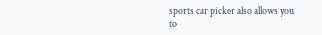sports car picker also allows you to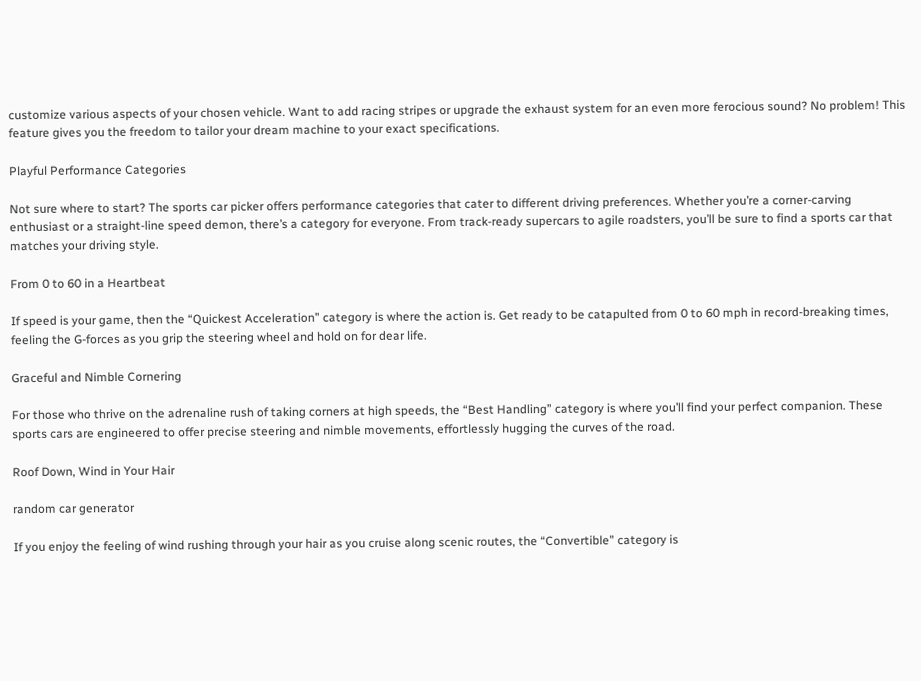customize various aspects of your chosen vehicle. Want to add racing stripes or upgrade the exhaust system for an even more ferocious sound? No problem! This feature gives you the freedom to tailor your dream machine to your exact specifications.

Playful Performance Categories

Not sure where to start? The sports car picker offers performance categories that cater to different driving preferences. Whether you’re a corner-carving enthusiast or a straight-line speed demon, there’s a category for everyone. From track-ready supercars to agile roadsters, you’ll be sure to find a sports car that matches your driving style.

From 0 to 60 in a Heartbeat

If speed is your game, then the “Quickest Acceleration” category is where the action is. Get ready to be catapulted from 0 to 60 mph in record-breaking times, feeling the G-forces as you grip the steering wheel and hold on for dear life.

Graceful and Nimble Cornering

For those who thrive on the adrenaline rush of taking corners at high speeds, the “Best Handling” category is where you’ll find your perfect companion. These sports cars are engineered to offer precise steering and nimble movements, effortlessly hugging the curves of the road.

Roof Down, Wind in Your Hair

random car generator

If you enjoy the feeling of wind rushing through your hair as you cruise along scenic routes, the “Convertible” category is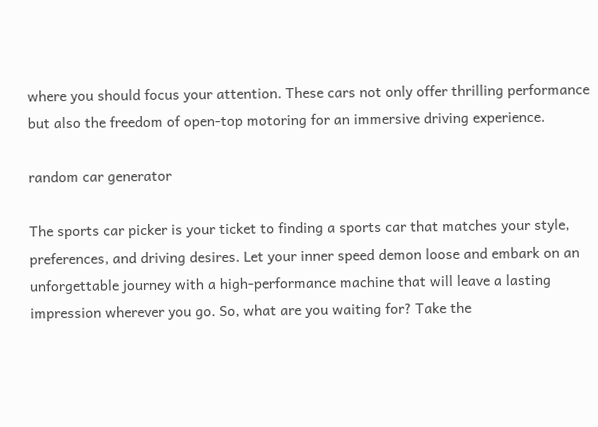where you should focus your attention. These cars not only offer thrilling performance but also the freedom of open-top motoring for an immersive driving experience.

random car generator

The sports car picker is your ticket to finding a sports car that matches your style, preferences, and driving desires. Let your inner speed demon loose and embark on an unforgettable journey with a high-performance machine that will leave a lasting impression wherever you go. So, what are you waiting for? Take the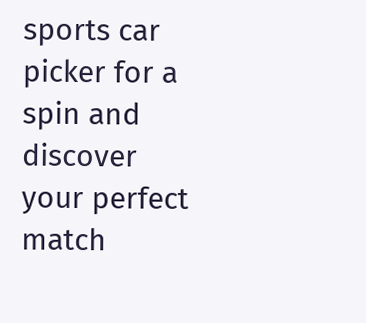sports car picker for a spin and discover your perfect match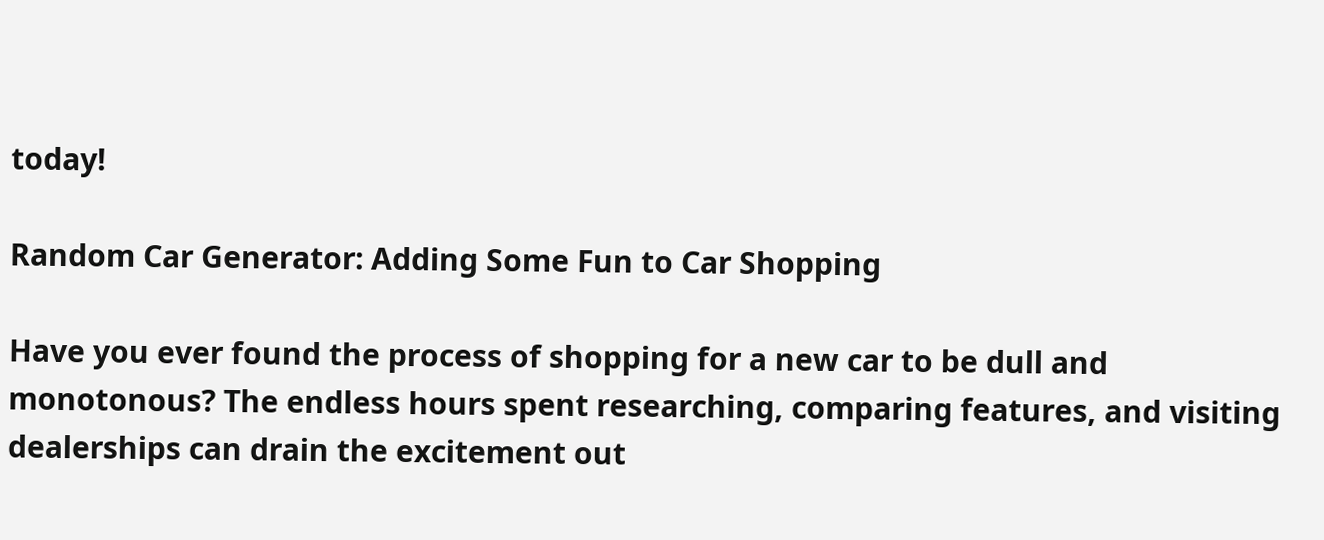today!

Random Car Generator: Adding Some Fun to Car Shopping

Have you ever found the process of shopping for a new car to be dull and monotonous? The endless hours spent researching, comparing features, and visiting dealerships can drain the excitement out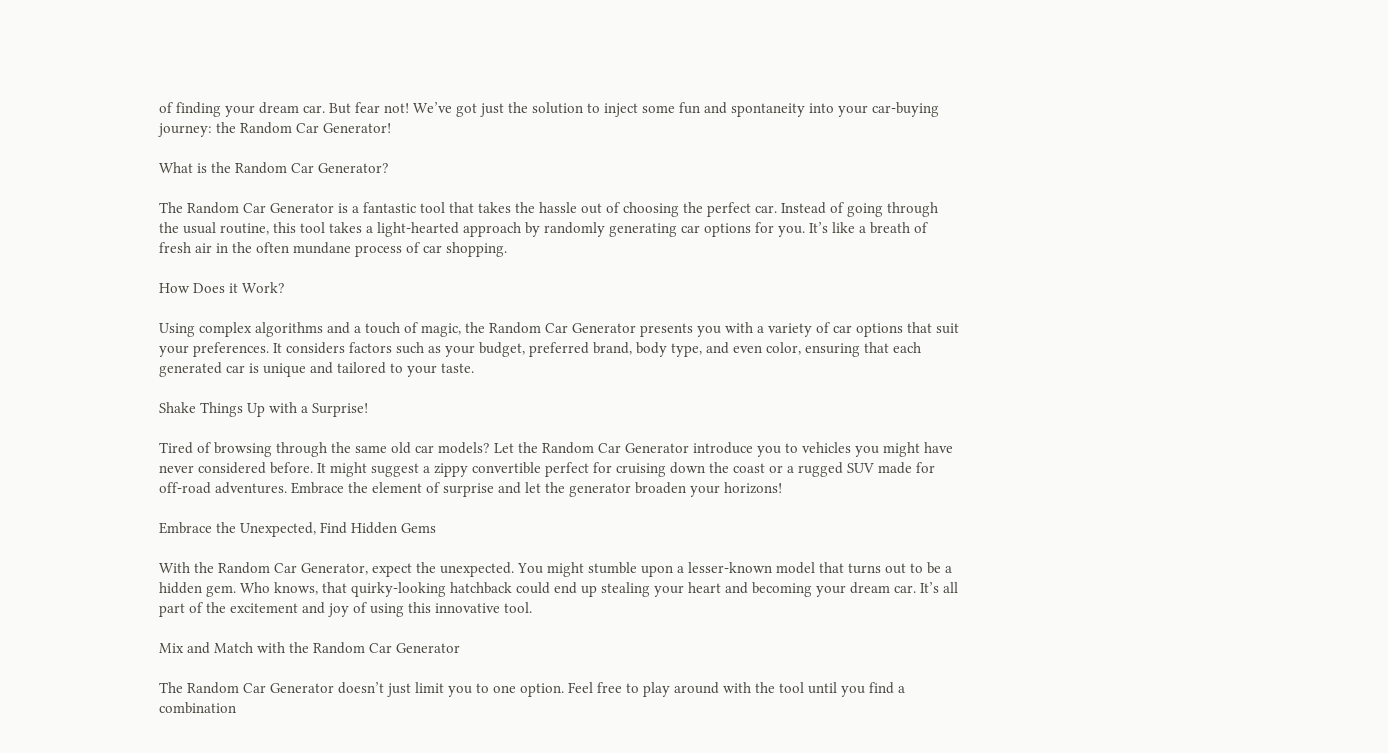of finding your dream car. But fear not! We’ve got just the solution to inject some fun and spontaneity into your car-buying journey: the Random Car Generator!

What is the Random Car Generator?

The Random Car Generator is a fantastic tool that takes the hassle out of choosing the perfect car. Instead of going through the usual routine, this tool takes a light-hearted approach by randomly generating car options for you. It’s like a breath of fresh air in the often mundane process of car shopping.

How Does it Work?

Using complex algorithms and a touch of magic, the Random Car Generator presents you with a variety of car options that suit your preferences. It considers factors such as your budget, preferred brand, body type, and even color, ensuring that each generated car is unique and tailored to your taste.

Shake Things Up with a Surprise!

Tired of browsing through the same old car models? Let the Random Car Generator introduce you to vehicles you might have never considered before. It might suggest a zippy convertible perfect for cruising down the coast or a rugged SUV made for off-road adventures. Embrace the element of surprise and let the generator broaden your horizons!

Embrace the Unexpected, Find Hidden Gems

With the Random Car Generator, expect the unexpected. You might stumble upon a lesser-known model that turns out to be a hidden gem. Who knows, that quirky-looking hatchback could end up stealing your heart and becoming your dream car. It’s all part of the excitement and joy of using this innovative tool.

Mix and Match with the Random Car Generator

The Random Car Generator doesn’t just limit you to one option. Feel free to play around with the tool until you find a combination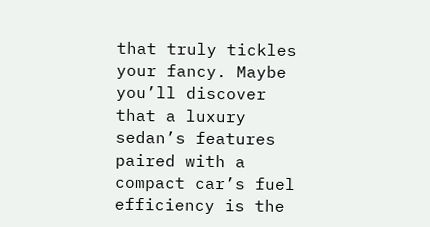that truly tickles your fancy. Maybe you’ll discover that a luxury sedan’s features paired with a compact car’s fuel efficiency is the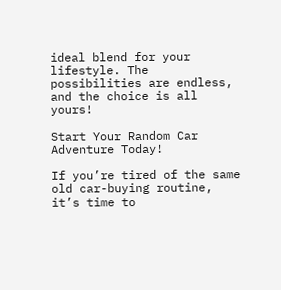ideal blend for your lifestyle. The possibilities are endless, and the choice is all yours!

Start Your Random Car Adventure Today!

If you’re tired of the same old car-buying routine, it’s time to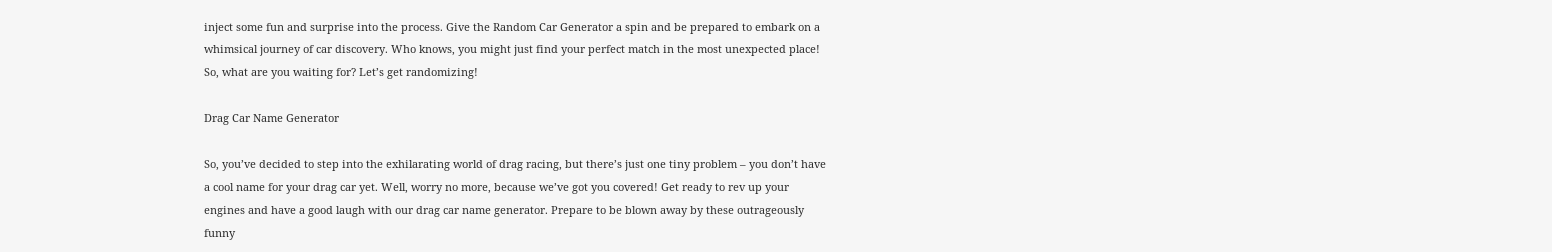inject some fun and surprise into the process. Give the Random Car Generator a spin and be prepared to embark on a whimsical journey of car discovery. Who knows, you might just find your perfect match in the most unexpected place! So, what are you waiting for? Let’s get randomizing!

Drag Car Name Generator

So, you’ve decided to step into the exhilarating world of drag racing, but there’s just one tiny problem – you don’t have a cool name for your drag car yet. Well, worry no more, because we’ve got you covered! Get ready to rev up your engines and have a good laugh with our drag car name generator. Prepare to be blown away by these outrageously funny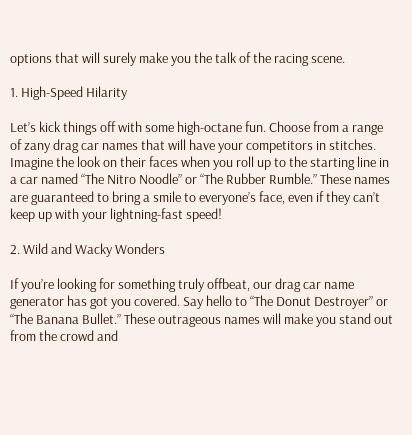options that will surely make you the talk of the racing scene.

1. High-Speed Hilarity

Let’s kick things off with some high-octane fun. Choose from a range of zany drag car names that will have your competitors in stitches. Imagine the look on their faces when you roll up to the starting line in a car named “The Nitro Noodle” or “The Rubber Rumble.” These names are guaranteed to bring a smile to everyone’s face, even if they can’t keep up with your lightning-fast speed!

2. Wild and Wacky Wonders

If you’re looking for something truly offbeat, our drag car name generator has got you covered. Say hello to “The Donut Destroyer” or “The Banana Bullet.” These outrageous names will make you stand out from the crowd and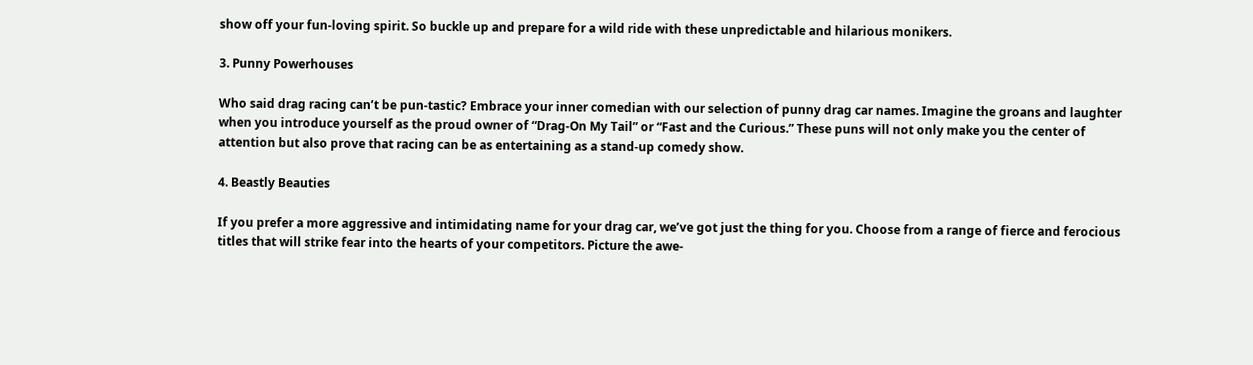show off your fun-loving spirit. So buckle up and prepare for a wild ride with these unpredictable and hilarious monikers.

3. Punny Powerhouses

Who said drag racing can’t be pun-tastic? Embrace your inner comedian with our selection of punny drag car names. Imagine the groans and laughter when you introduce yourself as the proud owner of “Drag-On My Tail” or “Fast and the Curious.” These puns will not only make you the center of attention but also prove that racing can be as entertaining as a stand-up comedy show.

4. Beastly Beauties

If you prefer a more aggressive and intimidating name for your drag car, we’ve got just the thing for you. Choose from a range of fierce and ferocious titles that will strike fear into the hearts of your competitors. Picture the awe-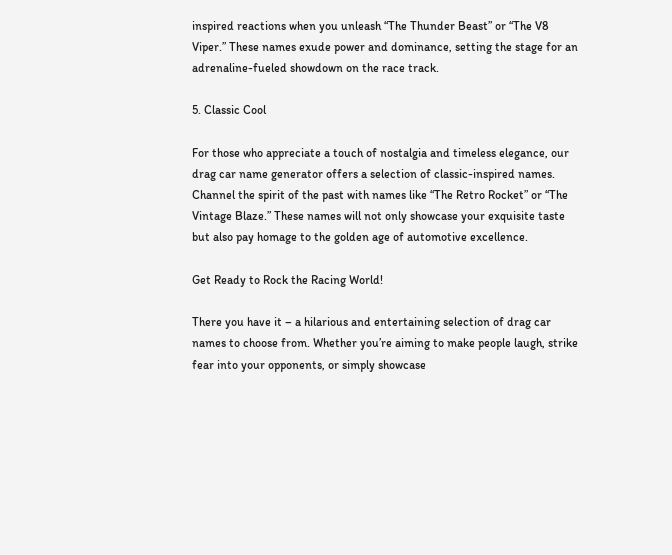inspired reactions when you unleash “The Thunder Beast” or “The V8 Viper.” These names exude power and dominance, setting the stage for an adrenaline-fueled showdown on the race track.

5. Classic Cool

For those who appreciate a touch of nostalgia and timeless elegance, our drag car name generator offers a selection of classic-inspired names. Channel the spirit of the past with names like “The Retro Rocket” or “The Vintage Blaze.” These names will not only showcase your exquisite taste but also pay homage to the golden age of automotive excellence.

Get Ready to Rock the Racing World!

There you have it – a hilarious and entertaining selection of drag car names to choose from. Whether you’re aiming to make people laugh, strike fear into your opponents, or simply showcase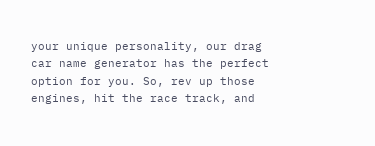your unique personality, our drag car name generator has the perfect option for you. So, rev up those engines, hit the race track, and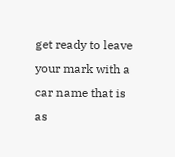get ready to leave your mark with a car name that is as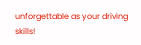unforgettable as your driving skills!